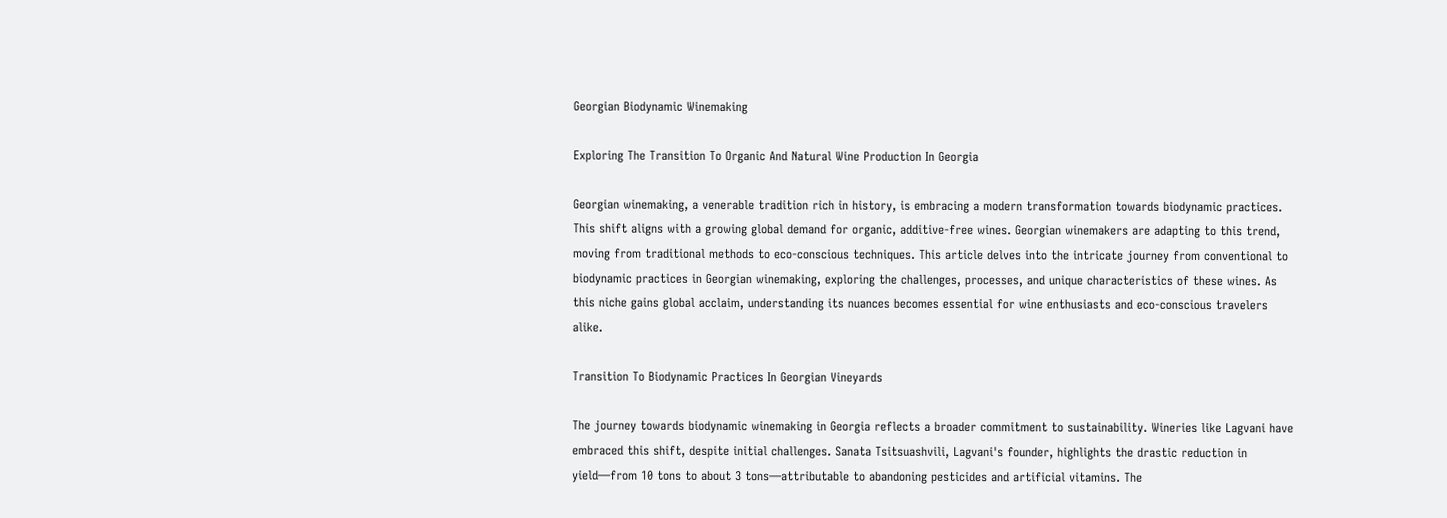Georgian Biodynamic Winemaking

Exploring The Transition To Organic And Natural Wine Production In Georgia

Georgian winemaking, a venerable tradition rich in history, is embracing a modern transformation towards biodynamic practices. This shift aligns with a growing global demand for organic, additive-free wines. Georgian winemakers are adapting to this trend, moving from traditional methods to eco-conscious techniques. This article delves into the intricate journey from conventional to biodynamic practices in Georgian winemaking, exploring the challenges, processes, and unique characteristics of these wines. As this niche gains global acclaim, understanding its nuances becomes essential for wine enthusiasts and eco-conscious travelers alike.

Transition To Biodynamic Practices In Georgian Vineyards

The journey towards biodynamic winemaking in Georgia reflects a broader commitment to sustainability. Wineries like Lagvani have embraced this shift, despite initial challenges. Sanata Tsitsuashvili, Lagvani's founder, highlights the drastic reduction in yield—from 10 tons to about 3 tons—attributable to abandoning pesticides and artificial vitamins. The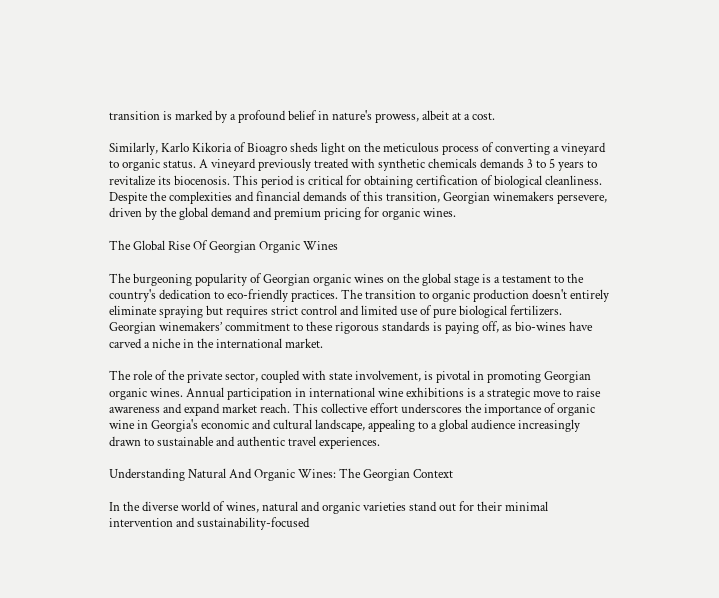transition is marked by a profound belief in nature's prowess, albeit at a cost.

Similarly, Karlo Kikoria of Bioagro sheds light on the meticulous process of converting a vineyard to organic status. A vineyard previously treated with synthetic chemicals demands 3 to 5 years to revitalize its biocenosis. This period is critical for obtaining certification of biological cleanliness. Despite the complexities and financial demands of this transition, Georgian winemakers persevere, driven by the global demand and premium pricing for organic wines.

The Global Rise Of Georgian Organic Wines

The burgeoning popularity of Georgian organic wines on the global stage is a testament to the country's dedication to eco-friendly practices. The transition to organic production doesn't entirely eliminate spraying but requires strict control and limited use of pure biological fertilizers. Georgian winemakers’ commitment to these rigorous standards is paying off, as bio-wines have carved a niche in the international market.

The role of the private sector, coupled with state involvement, is pivotal in promoting Georgian organic wines. Annual participation in international wine exhibitions is a strategic move to raise awareness and expand market reach. This collective effort underscores the importance of organic wine in Georgia's economic and cultural landscape, appealing to a global audience increasingly drawn to sustainable and authentic travel experiences.

Understanding Natural And Organic Wines: The Georgian Context

In the diverse world of wines, natural and organic varieties stand out for their minimal intervention and sustainability-focused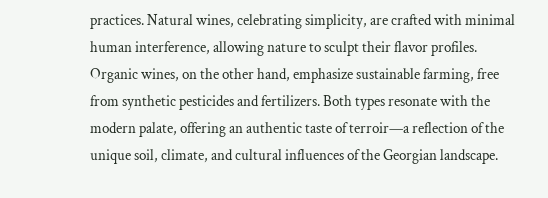practices. Natural wines, celebrating simplicity, are crafted with minimal human interference, allowing nature to sculpt their flavor profiles. Organic wines, on the other hand, emphasize sustainable farming, free from synthetic pesticides and fertilizers. Both types resonate with the modern palate, offering an authentic taste of terroir—a reflection of the unique soil, climate, and cultural influences of the Georgian landscape.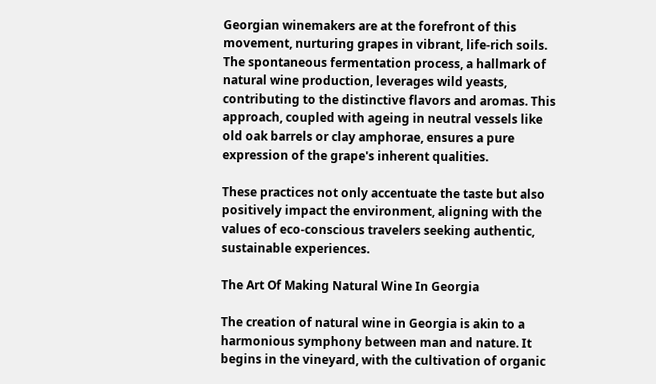Georgian winemakers are at the forefront of this movement, nurturing grapes in vibrant, life-rich soils. The spontaneous fermentation process, a hallmark of natural wine production, leverages wild yeasts, contributing to the distinctive flavors and aromas. This approach, coupled with ageing in neutral vessels like old oak barrels or clay amphorae, ensures a pure expression of the grape's inherent qualities.

These practices not only accentuate the taste but also positively impact the environment, aligning with the values of eco-conscious travelers seeking authentic, sustainable experiences.

The Art Of Making Natural Wine In Georgia

The creation of natural wine in Georgia is akin to a harmonious symphony between man and nature. It begins in the vineyard, with the cultivation of organic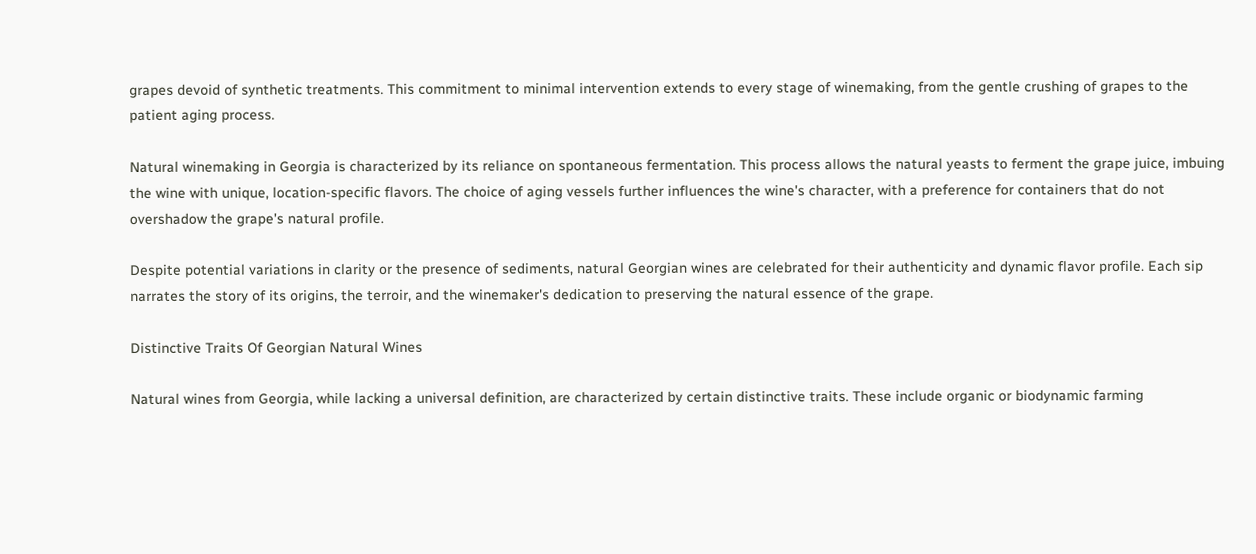grapes devoid of synthetic treatments. This commitment to minimal intervention extends to every stage of winemaking, from the gentle crushing of grapes to the patient aging process.

Natural winemaking in Georgia is characterized by its reliance on spontaneous fermentation. This process allows the natural yeasts to ferment the grape juice, imbuing the wine with unique, location-specific flavors. The choice of aging vessels further influences the wine's character, with a preference for containers that do not overshadow the grape's natural profile.

Despite potential variations in clarity or the presence of sediments, natural Georgian wines are celebrated for their authenticity and dynamic flavor profile. Each sip narrates the story of its origins, the terroir, and the winemaker's dedication to preserving the natural essence of the grape.

Distinctive Traits Of Georgian Natural Wines

Natural wines from Georgia, while lacking a universal definition, are characterized by certain distinctive traits. These include organic or biodynamic farming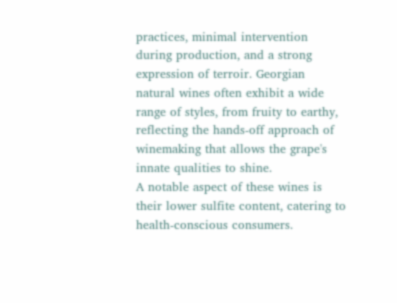practices, minimal intervention during production, and a strong expression of terroir. Georgian natural wines often exhibit a wide range of styles, from fruity to earthy, reflecting the hands-off approach of winemaking that allows the grape's innate qualities to shine.
A notable aspect of these wines is their lower sulfite content, catering to health-conscious consumers.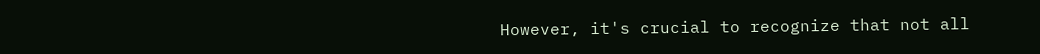However, it's crucial to recognize that not all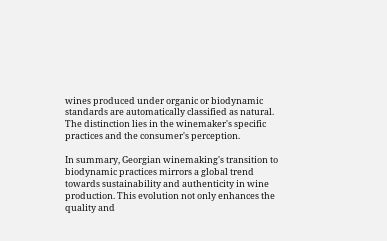wines produced under organic or biodynamic standards are automatically classified as natural. The distinction lies in the winemaker's specific practices and the consumer's perception.

In summary, Georgian winemaking's transition to biodynamic practices mirrors a global trend towards sustainability and authenticity in wine production. This evolution not only enhances the quality and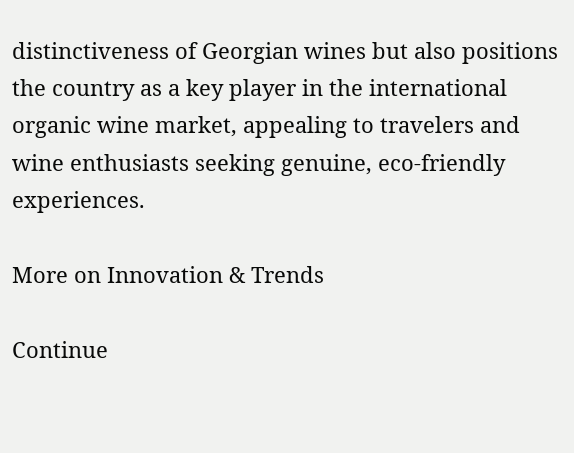distinctiveness of Georgian wines but also positions the country as a key player in the international organic wine market, appealing to travelers and wine enthusiasts seeking genuine, eco-friendly experiences.

More on Innovation & Trends

Continue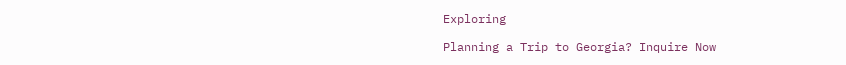Exploring

Planning a Trip to Georgia? Inquire Now